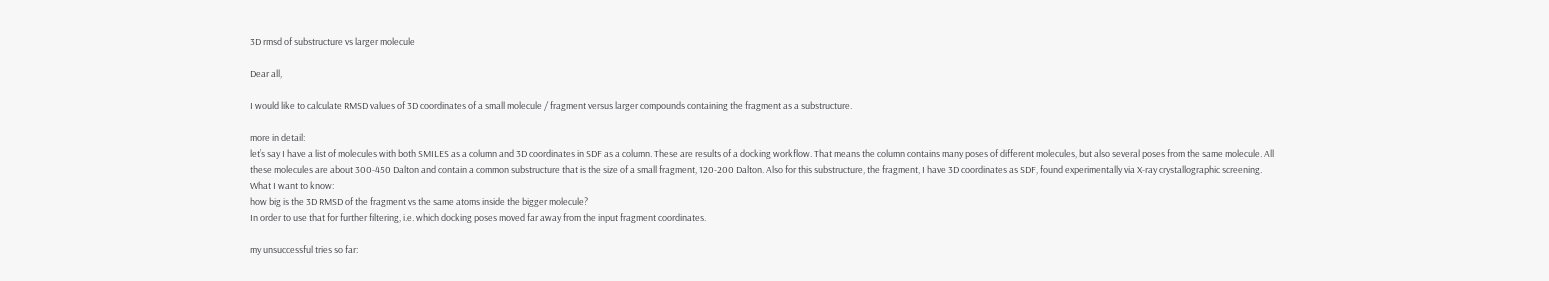3D rmsd of substructure vs larger molecule

Dear all,

I would like to calculate RMSD values of 3D coordinates of a small molecule / fragment versus larger compounds containing the fragment as a substructure.

more in detail:
let’s say I have a list of molecules with both SMILES as a column and 3D coordinates in SDF as a column. These are results of a docking workflow. That means the column contains many poses of different molecules, but also several poses from the same molecule. All these molecules are about 300-450 Dalton and contain a common substructure that is the size of a small fragment, 120-200 Dalton. Also for this substructure, the fragment, I have 3D coordinates as SDF, found experimentally via X-ray crystallographic screening.
What I want to know:
how big is the 3D RMSD of the fragment vs the same atoms inside the bigger molecule?
In order to use that for further filtering, i.e. which docking poses moved far away from the input fragment coordinates.

my unsuccessful tries so far: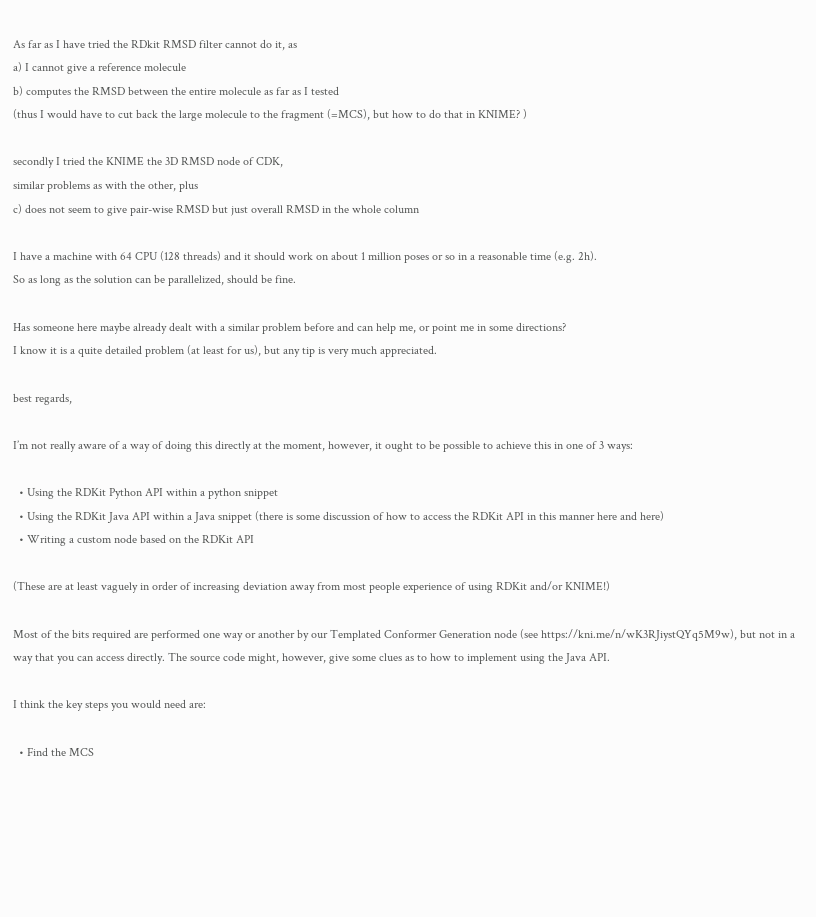As far as I have tried the RDkit RMSD filter cannot do it, as
a) I cannot give a reference molecule
b) computes the RMSD between the entire molecule as far as I tested
(thus I would have to cut back the large molecule to the fragment (=MCS), but how to do that in KNIME? )

secondly I tried the KNIME the 3D RMSD node of CDK,
similar problems as with the other, plus
c) does not seem to give pair-wise RMSD but just overall RMSD in the whole column

I have a machine with 64 CPU (128 threads) and it should work on about 1 million poses or so in a reasonable time (e.g. 2h).
So as long as the solution can be parallelized, should be fine.

Has someone here maybe already dealt with a similar problem before and can help me, or point me in some directions?
I know it is a quite detailed problem (at least for us), but any tip is very much appreciated.

best regards,

I’m not really aware of a way of doing this directly at the moment, however, it ought to be possible to achieve this in one of 3 ways:

  • Using the RDKit Python API within a python snippet
  • Using the RDKit Java API within a Java snippet (there is some discussion of how to access the RDKit API in this manner here and here)
  • Writing a custom node based on the RDKit API

(These are at least vaguely in order of increasing deviation away from most people experience of using RDKit and/or KNIME!)

Most of the bits required are performed one way or another by our Templated Conformer Generation node (see https://kni.me/n/wK3RJiystQYq5M9w), but not in a way that you can access directly. The source code might, however, give some clues as to how to implement using the Java API.

I think the key steps you would need are:

  • Find the MCS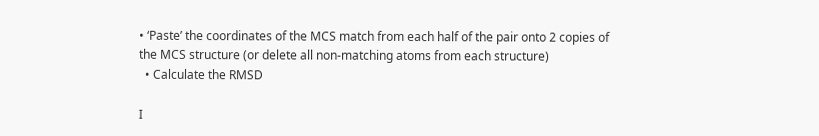• ‘Paste’ the coordinates of the MCS match from each half of the pair onto 2 copies of the MCS structure (or delete all non-matching atoms from each structure)
  • Calculate the RMSD

I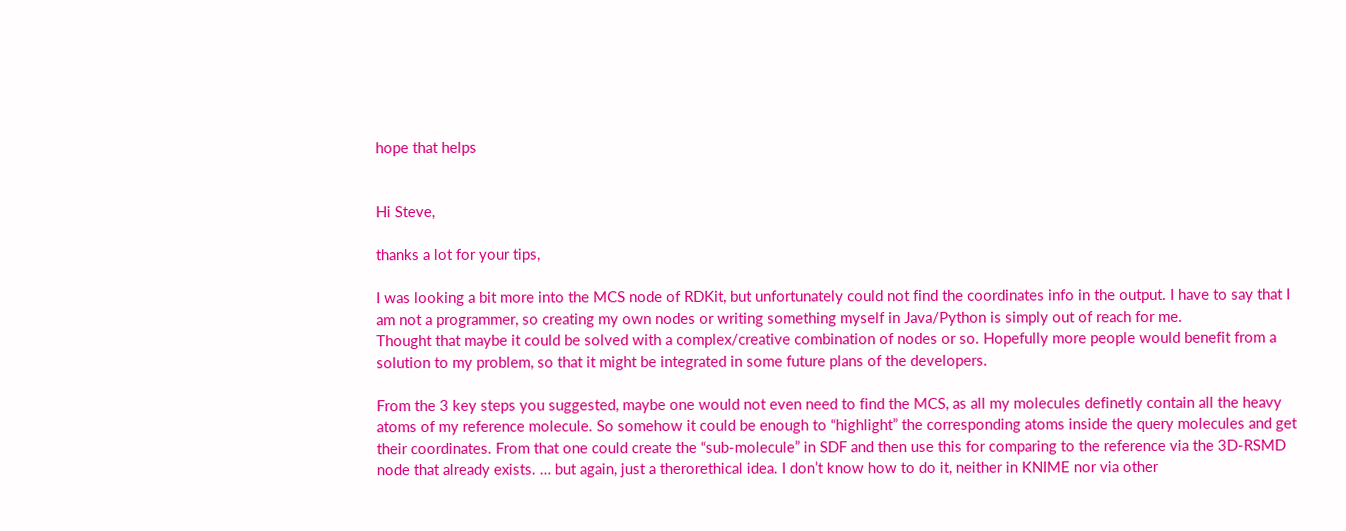hope that helps


Hi Steve,

thanks a lot for your tips,

I was looking a bit more into the MCS node of RDKit, but unfortunately could not find the coordinates info in the output. I have to say that I am not a programmer, so creating my own nodes or writing something myself in Java/Python is simply out of reach for me.
Thought that maybe it could be solved with a complex/creative combination of nodes or so. Hopefully more people would benefit from a solution to my problem, so that it might be integrated in some future plans of the developers.

From the 3 key steps you suggested, maybe one would not even need to find the MCS, as all my molecules definetly contain all the heavy atoms of my reference molecule. So somehow it could be enough to “highlight” the corresponding atoms inside the query molecules and get their coordinates. From that one could create the “sub-molecule” in SDF and then use this for comparing to the reference via the 3D-RSMD node that already exists. … but again, just a therorethical idea. I don’t know how to do it, neither in KNIME nor via other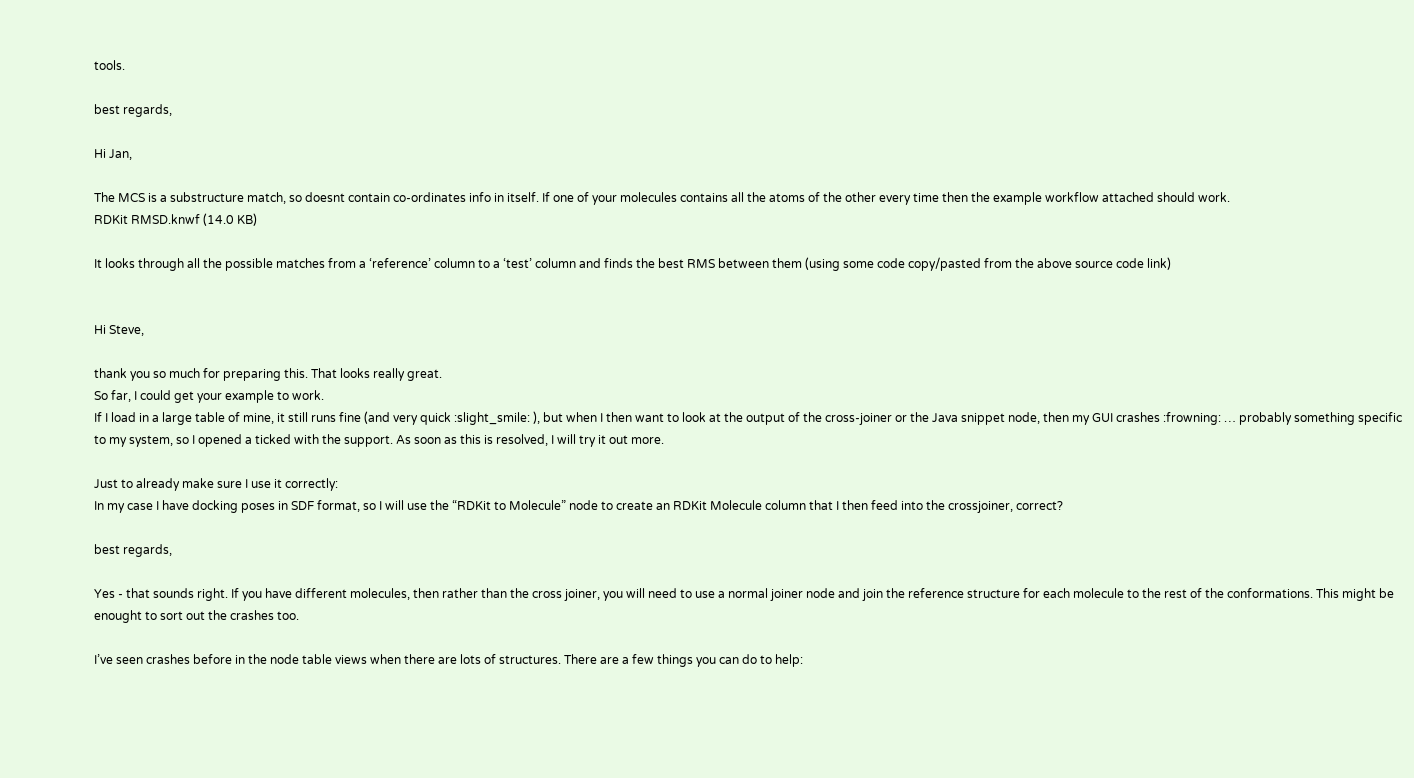tools.

best regards,

Hi Jan,

The MCS is a substructure match, so doesnt contain co-ordinates info in itself. If one of your molecules contains all the atoms of the other every time then the example workflow attached should work.
RDKit RMSD.knwf (14.0 KB)

It looks through all the possible matches from a ‘reference’ column to a ‘test’ column and finds the best RMS between them (using some code copy/pasted from the above source code link)


Hi Steve,

thank you so much for preparing this. That looks really great.
So far, I could get your example to work.
If I load in a large table of mine, it still runs fine (and very quick :slight_smile: ), but when I then want to look at the output of the cross-joiner or the Java snippet node, then my GUI crashes :frowning: … probably something specific to my system, so I opened a ticked with the support. As soon as this is resolved, I will try it out more.

Just to already make sure I use it correctly:
In my case I have docking poses in SDF format, so I will use the “RDKit to Molecule” node to create an RDKit Molecule column that I then feed into the crossjoiner, correct?

best regards,

Yes - that sounds right. If you have different molecules, then rather than the cross joiner, you will need to use a normal joiner node and join the reference structure for each molecule to the rest of the conformations. This might be enought to sort out the crashes too.

I’ve seen crashes before in the node table views when there are lots of structures. There are a few things you can do to help: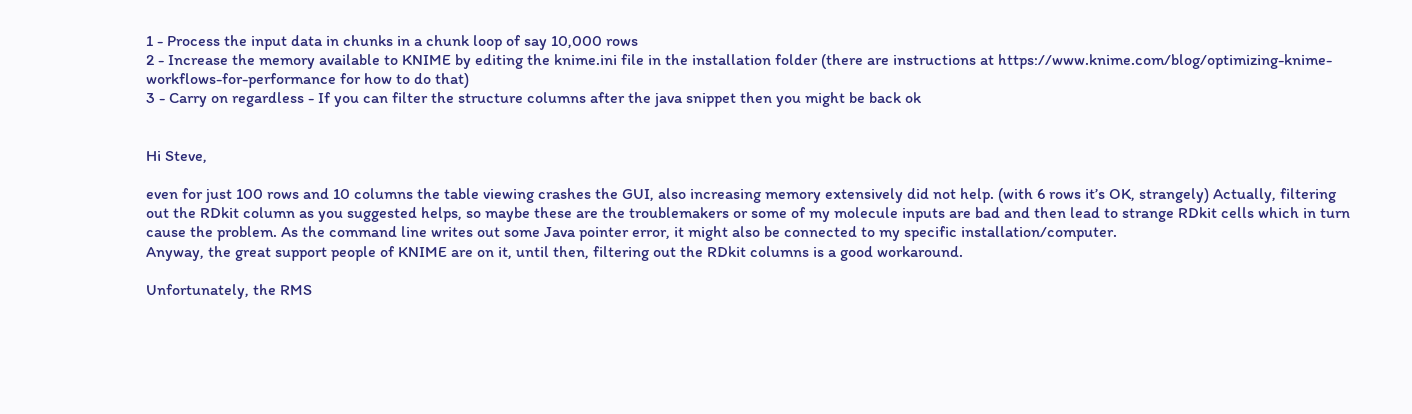1 - Process the input data in chunks in a chunk loop of say 10,000 rows
2 - Increase the memory available to KNIME by editing the knime.ini file in the installation folder (there are instructions at https://www.knime.com/blog/optimizing-knime-workflows-for-performance for how to do that)
3 - Carry on regardless - If you can filter the structure columns after the java snippet then you might be back ok


Hi Steve,

even for just 100 rows and 10 columns the table viewing crashes the GUI, also increasing memory extensively did not help. (with 6 rows it’s OK, strangely) Actually, filtering out the RDkit column as you suggested helps, so maybe these are the troublemakers or some of my molecule inputs are bad and then lead to strange RDkit cells which in turn cause the problem. As the command line writes out some Java pointer error, it might also be connected to my specific installation/computer.
Anyway, the great support people of KNIME are on it, until then, filtering out the RDkit columns is a good workaround.

Unfortunately, the RMS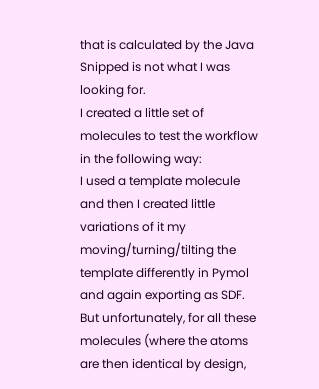that is calculated by the Java Snipped is not what I was looking for.
I created a little set of molecules to test the workflow in the following way:
I used a template molecule and then I created little variations of it my moving/turning/tilting the template differently in Pymol and again exporting as SDF. But unfortunately, for all these molecules (where the atoms are then identical by design,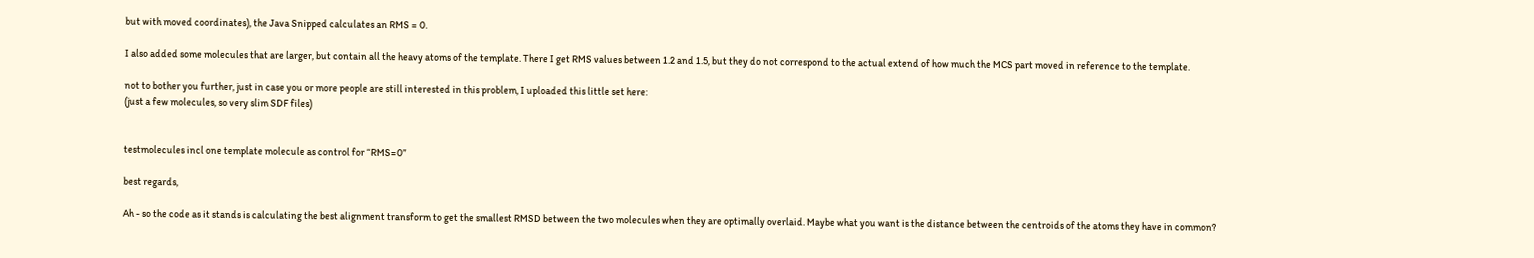but with moved coordinates), the Java Snipped calculates an RMS = 0.

I also added some molecules that are larger, but contain all the heavy atoms of the template. There I get RMS values between 1.2 and 1.5, but they do not correspond to the actual extend of how much the MCS part moved in reference to the template.

not to bother you further, just in case you or more people are still interested in this problem, I uploaded this little set here:
(just a few molecules, so very slim SDF files)


testmolecules incl one template molecule as control for “RMS=0”

best regards,

Ah - so the code as it stands is calculating the best alignment transform to get the smallest RMSD between the two molecules when they are optimally overlaid. Maybe what you want is the distance between the centroids of the atoms they have in common?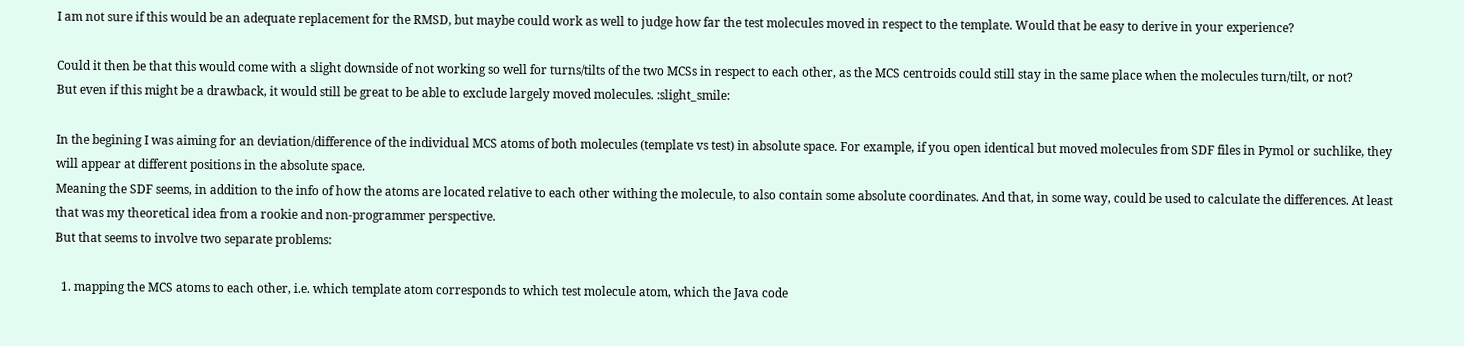I am not sure if this would be an adequate replacement for the RMSD, but maybe could work as well to judge how far the test molecules moved in respect to the template. Would that be easy to derive in your experience?

Could it then be that this would come with a slight downside of not working so well for turns/tilts of the two MCSs in respect to each other, as the MCS centroids could still stay in the same place when the molecules turn/tilt, or not?
But even if this might be a drawback, it would still be great to be able to exclude largely moved molecules. :slight_smile:

In the begining I was aiming for an deviation/difference of the individual MCS atoms of both molecules (template vs test) in absolute space. For example, if you open identical but moved molecules from SDF files in Pymol or suchlike, they will appear at different positions in the absolute space.
Meaning the SDF seems, in addition to the info of how the atoms are located relative to each other withing the molecule, to also contain some absolute coordinates. And that, in some way, could be used to calculate the differences. At least that was my theoretical idea from a rookie and non-programmer perspective.
But that seems to involve two separate problems:

  1. mapping the MCS atoms to each other, i.e. which template atom corresponds to which test molecule atom, which the Java code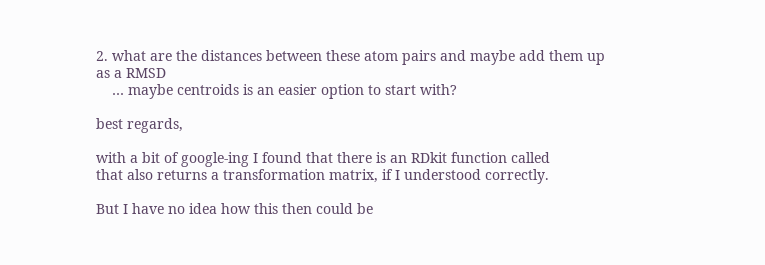2. what are the distances between these atom pairs and maybe add them up as a RMSD
    … maybe centroids is an easier option to start with?

best regards,

with a bit of google-ing I found that there is an RDkit function called
that also returns a transformation matrix, if I understood correctly.

But I have no idea how this then could be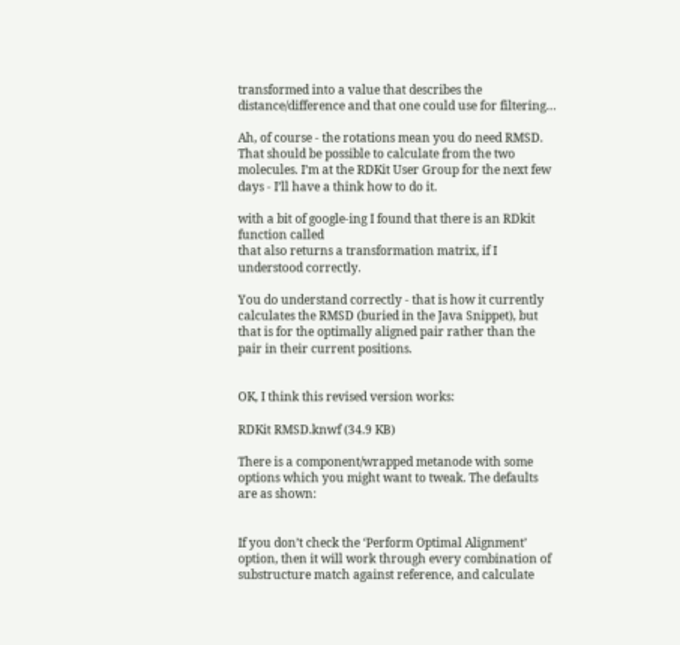transformed into a value that describes the distance/difference and that one could use for filtering…

Ah, of course - the rotations mean you do need RMSD. That should be possible to calculate from the two molecules. I’m at the RDKit User Group for the next few days - I’ll have a think how to do it.

with a bit of google-ing I found that there is an RDkit function called
that also returns a transformation matrix, if I understood correctly.

You do understand correctly - that is how it currently calculates the RMSD (buried in the Java Snippet), but that is for the optimally aligned pair rather than the pair in their current positions.


OK, I think this revised version works:

RDKit RMSD.knwf (34.9 KB)

There is a component/wrapped metanode with some options which you might want to tweak. The defaults are as shown:


If you don’t check the ‘Perform Optimal Alignment’ option, then it will work through every combination of substructure match against reference, and calculate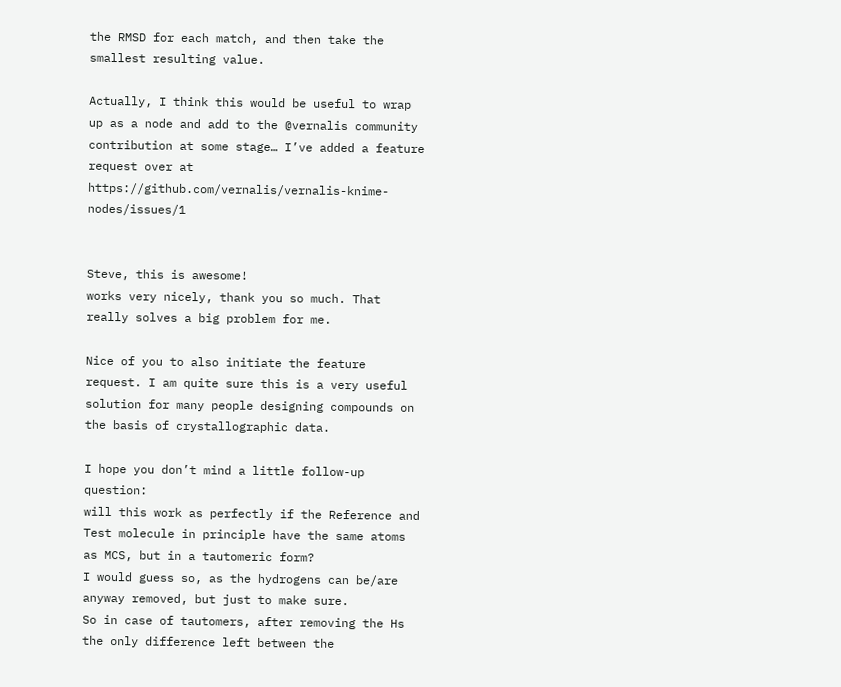the RMSD for each match, and then take the smallest resulting value.

Actually, I think this would be useful to wrap up as a node and add to the @vernalis community contribution at some stage… I’ve added a feature request over at https://github.com/vernalis/vernalis-knime-nodes/issues/1


Steve, this is awesome!
works very nicely, thank you so much. That really solves a big problem for me.

Nice of you to also initiate the feature request. I am quite sure this is a very useful solution for many people designing compounds on the basis of crystallographic data.

I hope you don’t mind a little follow-up question:
will this work as perfectly if the Reference and Test molecule in principle have the same atoms as MCS, but in a tautomeric form?
I would guess so, as the hydrogens can be/are anyway removed, but just to make sure.
So in case of tautomers, after removing the Hs the only difference left between the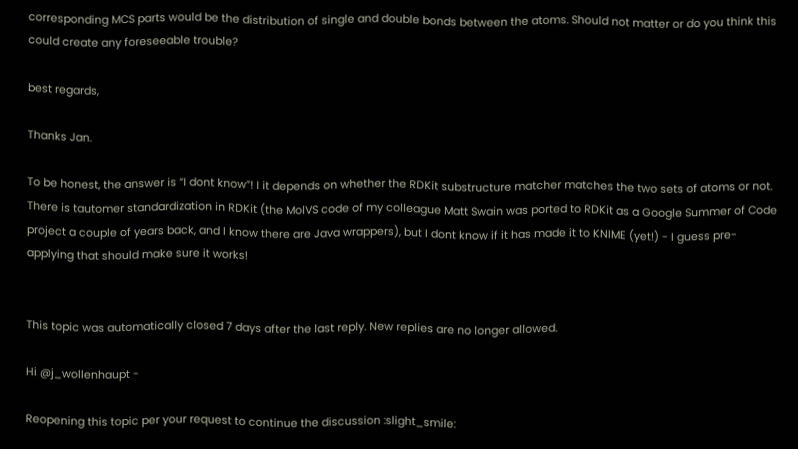corresponding MCS parts would be the distribution of single and double bonds between the atoms. Should not matter or do you think this could create any foreseeable trouble?

best regards,

Thanks Jan.

To be honest, the answer is “I dont know”! I it depends on whether the RDKit substructure matcher matches the two sets of atoms or not. There is tautomer standardization in RDKit (the MolVS code of my colleague Matt Swain was ported to RDKit as a Google Summer of Code project a couple of years back, and I know there are Java wrappers), but I dont know if it has made it to KNIME (yet!) - I guess pre-applying that should make sure it works!


This topic was automatically closed 7 days after the last reply. New replies are no longer allowed.

Hi @j_wollenhaupt -

Reopening this topic per your request to continue the discussion :slight_smile: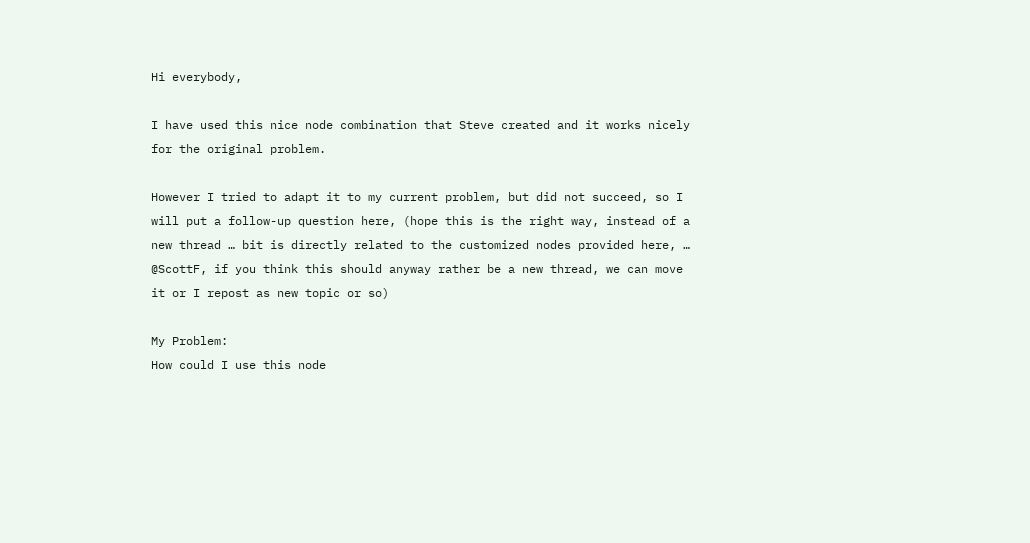Hi everybody,

I have used this nice node combination that Steve created and it works nicely for the original problem.

However I tried to adapt it to my current problem, but did not succeed, so I will put a follow-up question here, (hope this is the right way, instead of a new thread … bit is directly related to the customized nodes provided here, … @ScottF, if you think this should anyway rather be a new thread, we can move it or I repost as new topic or so)

My Problem:
How could I use this node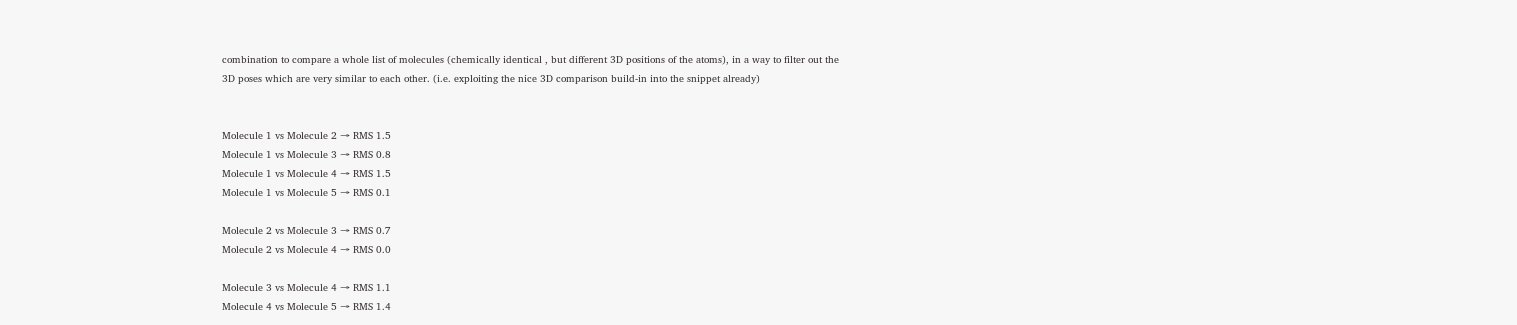combination to compare a whole list of molecules (chemically identical , but different 3D positions of the atoms), in a way to filter out the 3D poses which are very similar to each other. (i.e. exploiting the nice 3D comparison build-in into the snippet already)


Molecule 1 vs Molecule 2 → RMS 1.5
Molecule 1 vs Molecule 3 → RMS 0.8
Molecule 1 vs Molecule 4 → RMS 1.5
Molecule 1 vs Molecule 5 → RMS 0.1

Molecule 2 vs Molecule 3 → RMS 0.7
Molecule 2 vs Molecule 4 → RMS 0.0

Molecule 3 vs Molecule 4 → RMS 1.1
Molecule 4 vs Molecule 5 → RMS 1.4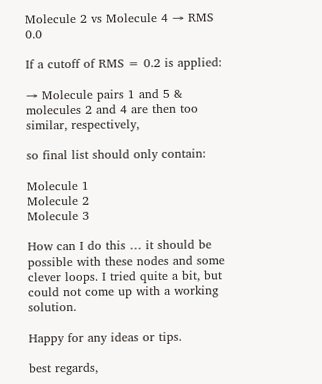Molecule 2 vs Molecule 4 → RMS 0.0

If a cutoff of RMS = 0.2 is applied:

→ Molecule pairs 1 and 5 & molecules 2 and 4 are then too similar, respectively,

so final list should only contain:

Molecule 1
Molecule 2
Molecule 3

How can I do this … it should be possible with these nodes and some clever loops. I tried quite a bit, but could not come up with a working solution.

Happy for any ideas or tips.

best regards,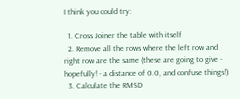I think you could try:

  1. Cross Joiner the table with itself
  2. Remove all the rows where the left row and right row are the same (these are going to give - hopefully! - a distance of 0.0, and confuse things!)
  3. Calculate the RMSD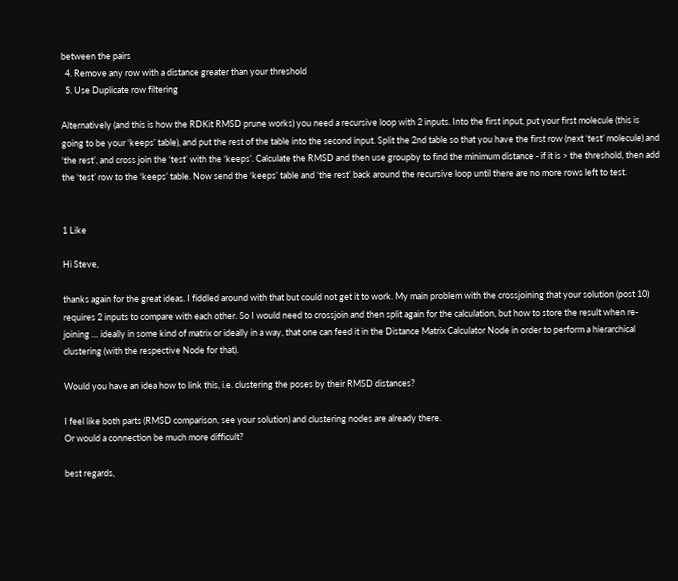between the pairs
  4. Remove any row with a distance greater than your threshold
  5. Use Duplicate row filtering

Alternatively (and this is how the RDKit RMSD prune works) you need a recursive loop with 2 inputs. Into the first input, put your first molecule (this is going to be your ‘keeps’ table), and put the rest of the table into the second input. Split the 2nd table so that you have the first row (next ‘test’ molecule) and ‘the rest’, and cross join the ‘test’ with the ‘keeps’. Calculate the RMSD and then use groupby to find the minimum distance - if it is > the threshold, then add the ‘test’ row to the ‘keeps’ table. Now send the ‘keeps’ table and ‘the rest’ back around the recursive loop until there are no more rows left to test.


1 Like

Hi Steve,

thanks again for the great ideas. I fiddled around with that but could not get it to work. My main problem with the crossjoining that your solution (post 10) requires 2 inputs to compare with each other. So I would need to crossjoin and then split again for the calculation, but how to store the result when re-joining … ideally in some kind of matrix or ideally in a way, that one can feed it in the Distance Matrix Calculator Node in order to perform a hierarchical clustering (with the respective Node for that).

Would you have an idea how to link this, i.e. clustering the poses by their RMSD distances?

I feel like both parts (RMSD comparison, see your solution) and clustering nodes are already there.
Or would a connection be much more difficult?

best regards,